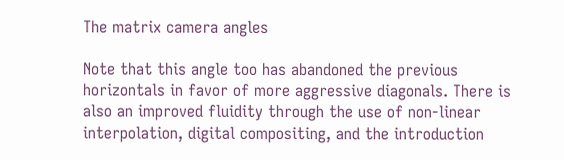The matrix camera angles

Note that this angle too has abandoned the previous horizontals in favor of more aggressive diagonals. There is also an improved fluidity through the use of non-linear interpolation, digital compositing, and the introduction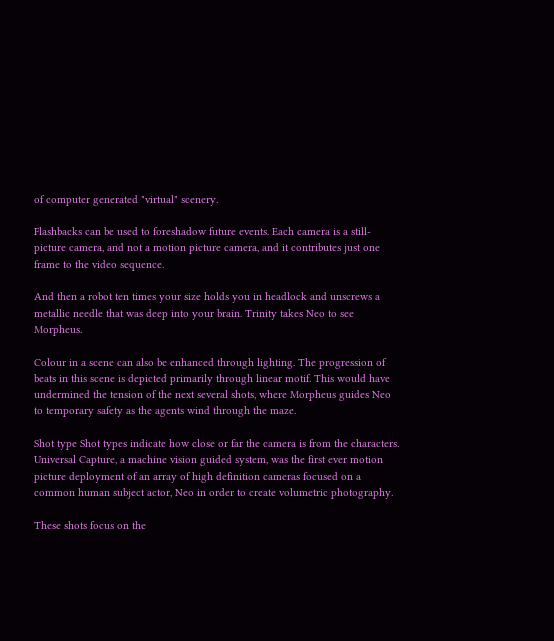of computer generated "virtual" scenery.

Flashbacks can be used to foreshadow future events. Each camera is a still-picture camera, and not a motion picture camera, and it contributes just one frame to the video sequence.

And then a robot ten times your size holds you in headlock and unscrews a metallic needle that was deep into your brain. Trinity takes Neo to see Morpheus.

Colour in a scene can also be enhanced through lighting. The progression of beats in this scene is depicted primarily through linear motif. This would have undermined the tension of the next several shots, where Morpheus guides Neo to temporary safety as the agents wind through the maze.

Shot type Shot types indicate how close or far the camera is from the characters. Universal Capture, a machine vision guided system, was the first ever motion picture deployment of an array of high definition cameras focused on a common human subject actor, Neo in order to create volumetric photography.

These shots focus on the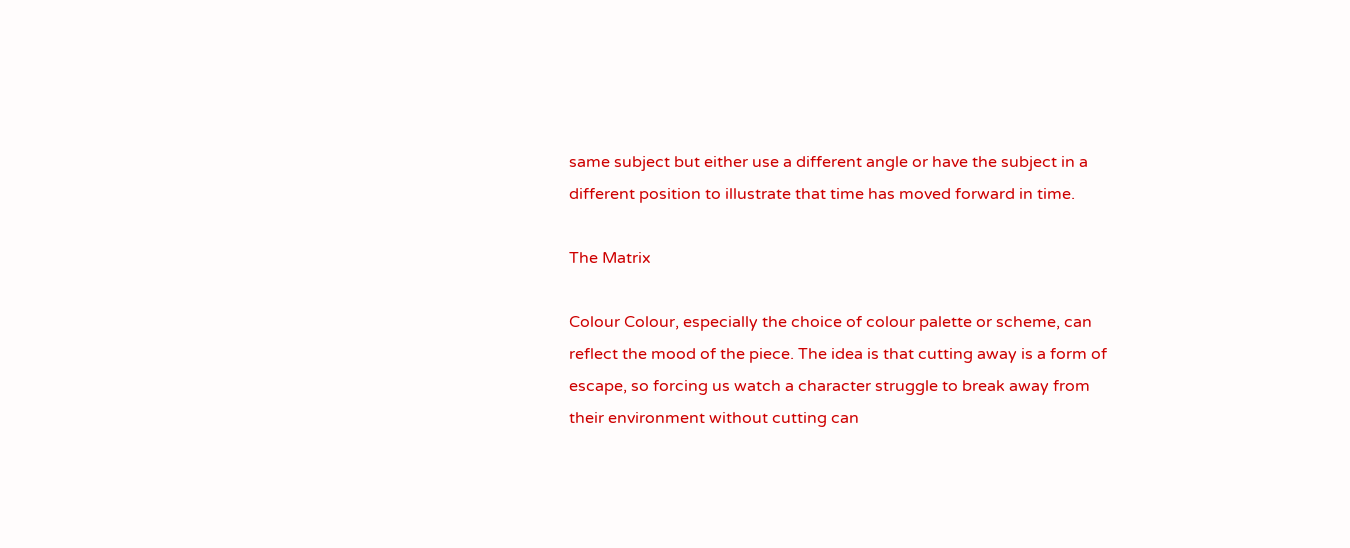same subject but either use a different angle or have the subject in a different position to illustrate that time has moved forward in time.

The Matrix

Colour Colour, especially the choice of colour palette or scheme, can reflect the mood of the piece. The idea is that cutting away is a form of escape, so forcing us watch a character struggle to break away from their environment without cutting can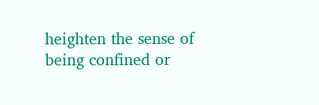heighten the sense of being confined or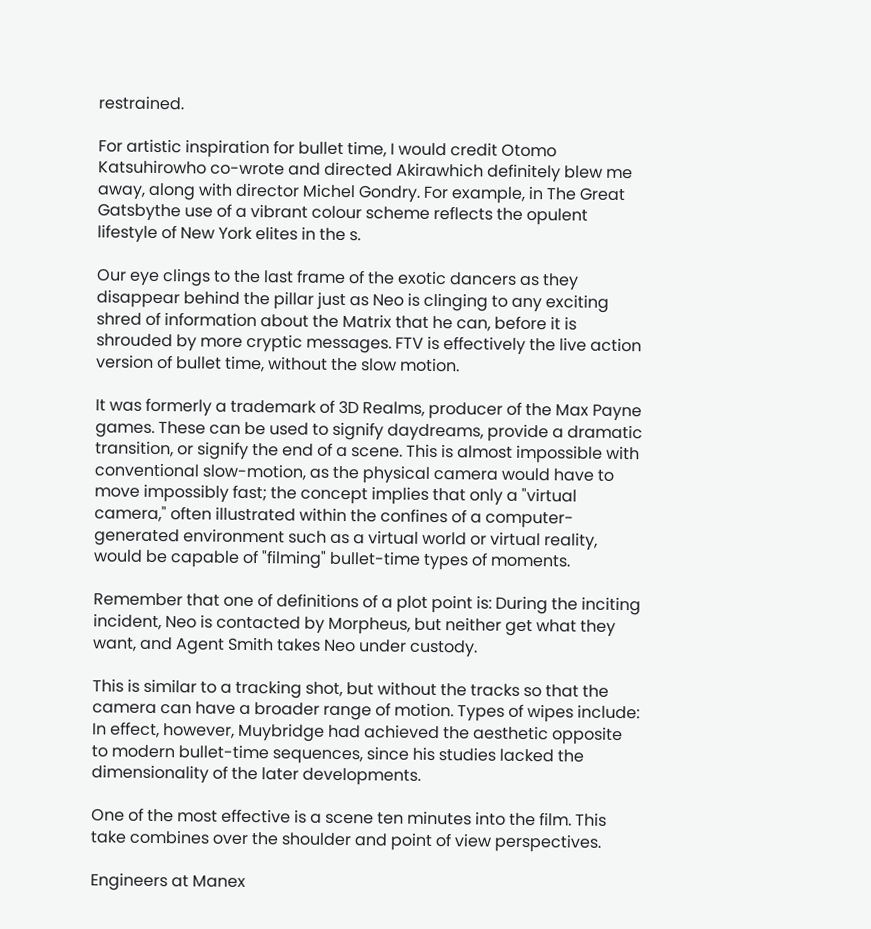restrained.

For artistic inspiration for bullet time, I would credit Otomo Katsuhirowho co-wrote and directed Akirawhich definitely blew me away, along with director Michel Gondry. For example, in The Great Gatsbythe use of a vibrant colour scheme reflects the opulent lifestyle of New York elites in the s.

Our eye clings to the last frame of the exotic dancers as they disappear behind the pillar just as Neo is clinging to any exciting shred of information about the Matrix that he can, before it is shrouded by more cryptic messages. FTV is effectively the live action version of bullet time, without the slow motion.

It was formerly a trademark of 3D Realms, producer of the Max Payne games. These can be used to signify daydreams, provide a dramatic transition, or signify the end of a scene. This is almost impossible with conventional slow-motion, as the physical camera would have to move impossibly fast; the concept implies that only a "virtual camera," often illustrated within the confines of a computer-generated environment such as a virtual world or virtual reality, would be capable of "filming" bullet-time types of moments.

Remember that one of definitions of a plot point is: During the inciting incident, Neo is contacted by Morpheus, but neither get what they want, and Agent Smith takes Neo under custody.

This is similar to a tracking shot, but without the tracks so that the camera can have a broader range of motion. Types of wipes include: In effect, however, Muybridge had achieved the aesthetic opposite to modern bullet-time sequences, since his studies lacked the dimensionality of the later developments.

One of the most effective is a scene ten minutes into the film. This take combines over the shoulder and point of view perspectives.

Engineers at Manex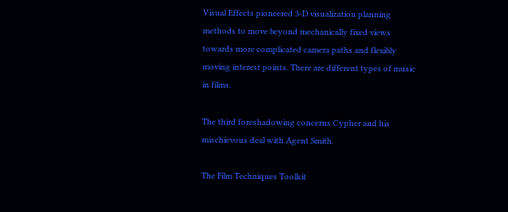Visual Effects pioneered 3-D visualization planning methods to move beyond mechanically fixed views towards more complicated camera paths and flexibly moving interest points. There are different types of music in films.

The third foreshadowing concerns Cypher and his mischievous deal with Agent Smith.

The Film Techniques Toolkit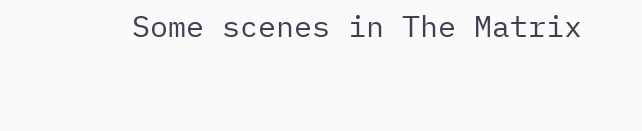Some scenes in The Matrix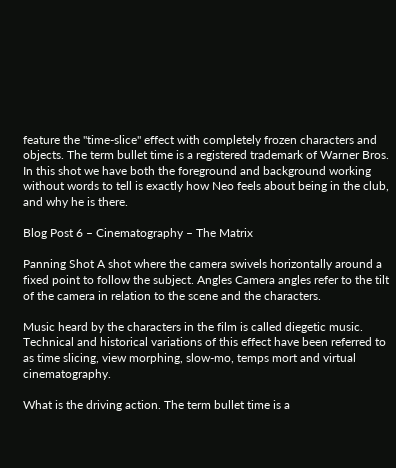feature the "time-slice" effect with completely frozen characters and objects. The term bullet time is a registered trademark of Warner Bros. In this shot we have both the foreground and background working without words to tell is exactly how Neo feels about being in the club, and why he is there.

Blog Post 6 – Cinematography – The Matrix

Panning Shot A shot where the camera swivels horizontally around a fixed point to follow the subject. Angles Camera angles refer to the tilt of the camera in relation to the scene and the characters.

Music heard by the characters in the film is called diegetic music. Technical and historical variations of this effect have been referred to as time slicing, view morphing, slow-mo, temps mort and virtual cinematography.

What is the driving action. The term bullet time is a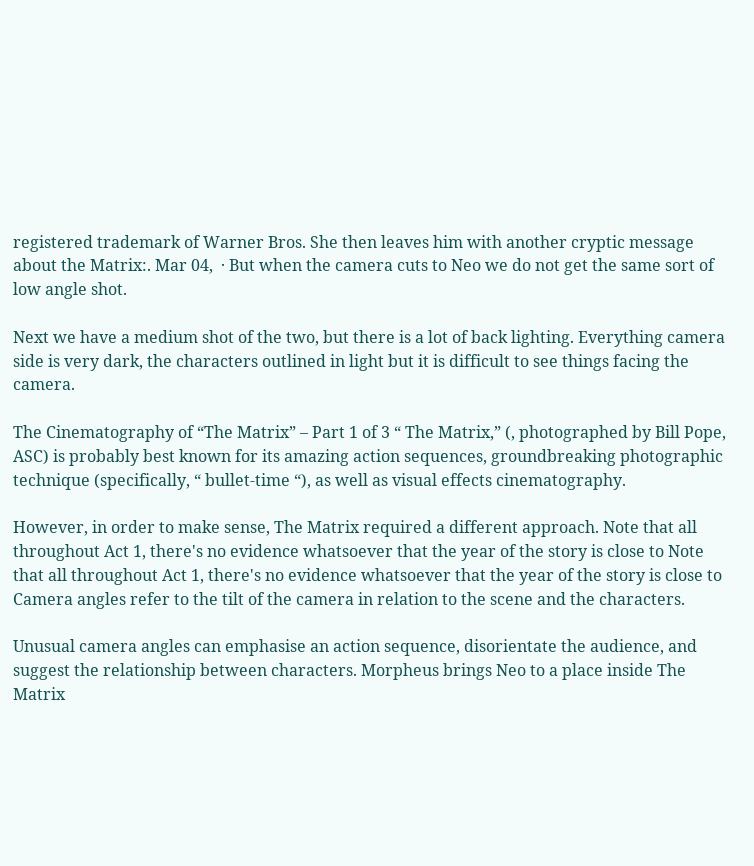registered trademark of Warner Bros. She then leaves him with another cryptic message about the Matrix:. Mar 04,  · But when the camera cuts to Neo we do not get the same sort of low angle shot.

Next we have a medium shot of the two, but there is a lot of back lighting. Everything camera side is very dark, the characters outlined in light but it is difficult to see things facing the camera.

The Cinematography of “The Matrix” – Part 1 of 3 “ The Matrix,” (, photographed by Bill Pope, ASC) is probably best known for its amazing action sequences, groundbreaking photographic technique (specifically, “ bullet-time “), as well as visual effects cinematography.

However, in order to make sense, The Matrix required a different approach. Note that all throughout Act 1, there's no evidence whatsoever that the year of the story is close to Note that all throughout Act 1, there's no evidence whatsoever that the year of the story is close to Camera angles refer to the tilt of the camera in relation to the scene and the characters.

Unusual camera angles can emphasise an action sequence, disorientate the audience, and suggest the relationship between characters. Morpheus brings Neo to a place inside The Matrix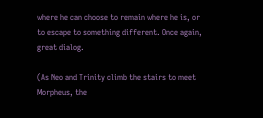where he can choose to remain where he is, or to escape to something different. Once again, great dialog.

(As Neo and Trinity climb the stairs to meet Morpheus, the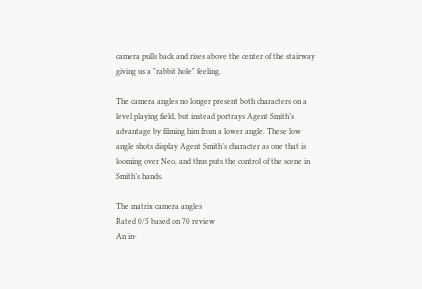camera pulls back and rises above the center of the stairway giving us a "rabbit hole" feeling.

The camera angles no longer present both characters on a level playing field, but instead portrays Agent Smith’s advantage by filming him from a lower angle. These low angle shots display Agent Smith’s character as one that is looming over Neo, and thus puts the control of the scene in Smith’s hands.

The matrix camera angles
Rated 0/5 based on 70 review
An in-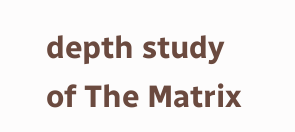depth study of The Matrix